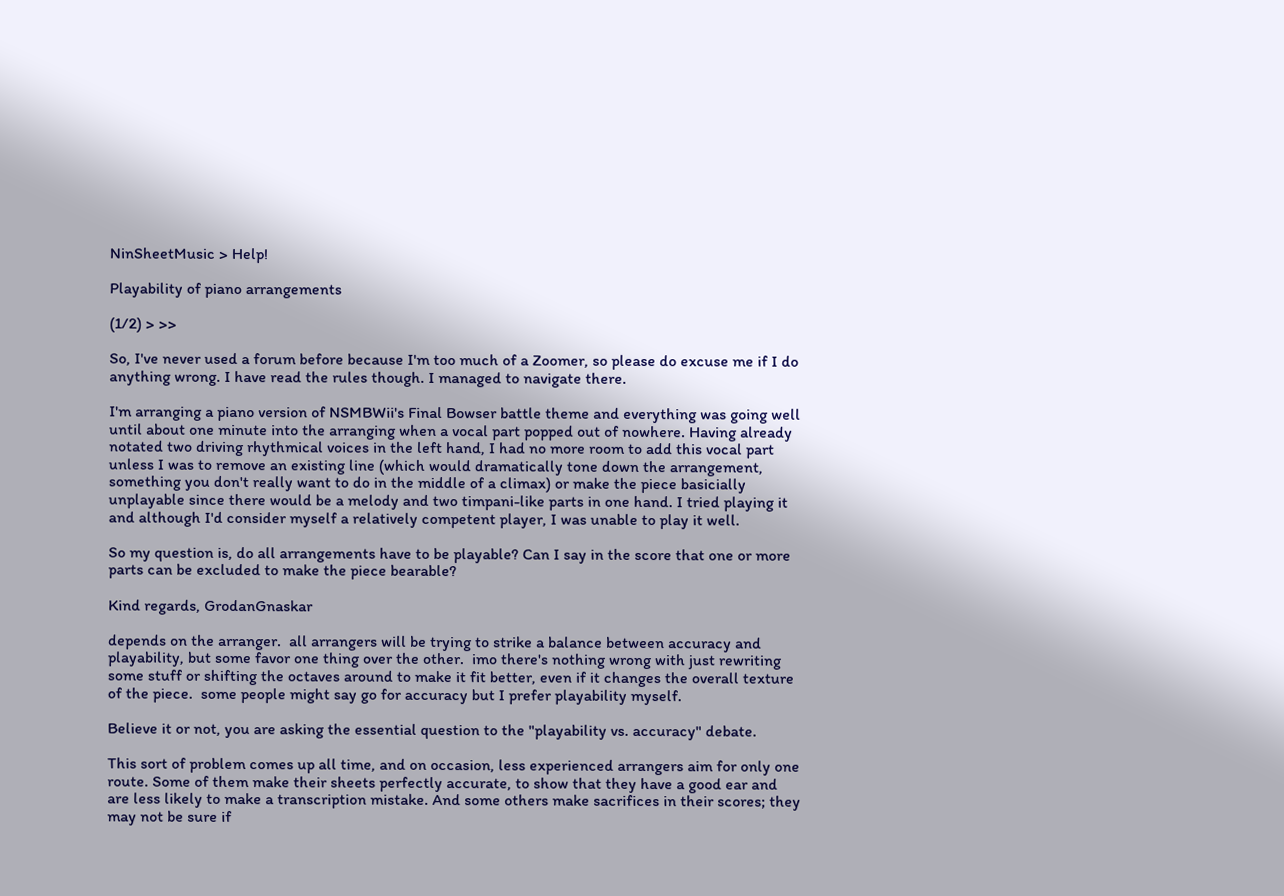NinSheetMusic > Help!

Playability of piano arrangements

(1/2) > >>

So, I've never used a forum before because I'm too much of a Zoomer, so please do excuse me if I do anything wrong. I have read the rules though. I managed to navigate there.

I'm arranging a piano version of NSMBWii's Final Bowser battle theme and everything was going well until about one minute into the arranging when a vocal part popped out of nowhere. Having already notated two driving rhythmical voices in the left hand, I had no more room to add this vocal part unless I was to remove an existing line (which would dramatically tone down the arrangement, something you don't really want to do in the middle of a climax) or make the piece basicially unplayable since there would be a melody and two timpani-like parts in one hand. I tried playing it and although I'd consider myself a relatively competent player, I was unable to play it well.

So my question is, do all arrangements have to be playable? Can I say in the score that one or more parts can be excluded to make the piece bearable?

Kind regards, GrodanGnaskar

depends on the arranger.  all arrangers will be trying to strike a balance between accuracy and playability, but some favor one thing over the other.  imo there's nothing wrong with just rewriting some stuff or shifting the octaves around to make it fit better, even if it changes the overall texture of the piece.  some people might say go for accuracy but I prefer playability myself.

Believe it or not, you are asking the essential question to the "playability vs. accuracy" debate.

This sort of problem comes up all time, and on occasion, less experienced arrangers aim for only one route. Some of them make their sheets perfectly accurate, to show that they have a good ear and are less likely to make a transcription mistake. And some others make sacrifices in their scores; they may not be sure if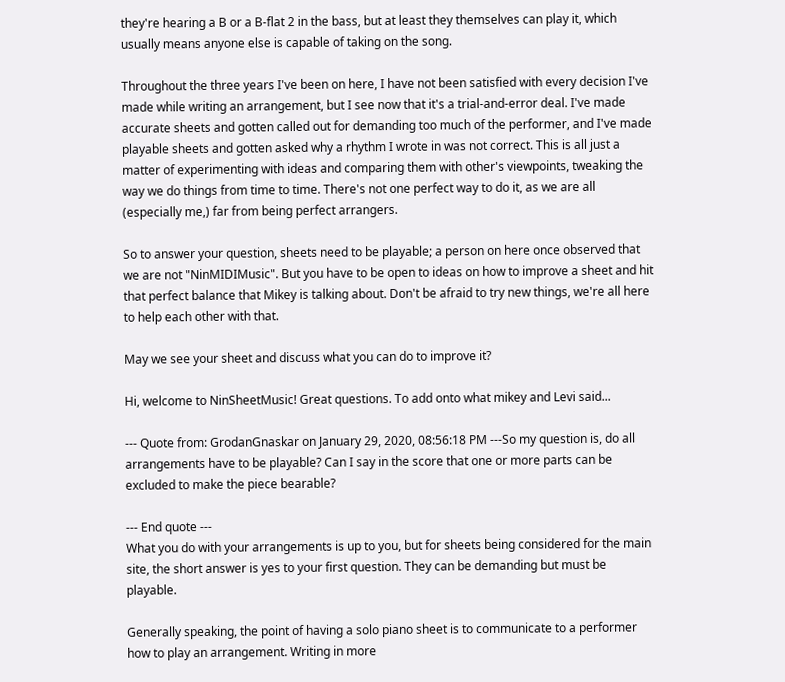they're hearing a B or a B-flat 2 in the bass, but at least they themselves can play it, which usually means anyone else is capable of taking on the song.

Throughout the three years I've been on here, I have not been satisfied with every decision I've made while writing an arrangement, but I see now that it's a trial-and-error deal. I've made accurate sheets and gotten called out for demanding too much of the performer, and I've made playable sheets and gotten asked why a rhythm I wrote in was not correct. This is all just a matter of experimenting with ideas and comparing them with other's viewpoints, tweaking the way we do things from time to time. There's not one perfect way to do it, as we are all (especially me,) far from being perfect arrangers.

So to answer your question, sheets need to be playable; a person on here once observed that we are not "NinMIDIMusic". But you have to be open to ideas on how to improve a sheet and hit that perfect balance that Mikey is talking about. Don't be afraid to try new things, we're all here to help each other with that.

May we see your sheet and discuss what you can do to improve it?

Hi, welcome to NinSheetMusic! Great questions. To add onto what mikey and Levi said...

--- Quote from: GrodanGnaskar on January 29, 2020, 08:56:18 PM ---So my question is, do all arrangements have to be playable? Can I say in the score that one or more parts can be excluded to make the piece bearable?

--- End quote ---
What you do with your arrangements is up to you, but for sheets being considered for the main site, the short answer is yes to your first question. They can be demanding but must be playable.

Generally speaking, the point of having a solo piano sheet is to communicate to a performer how to play an arrangement. Writing in more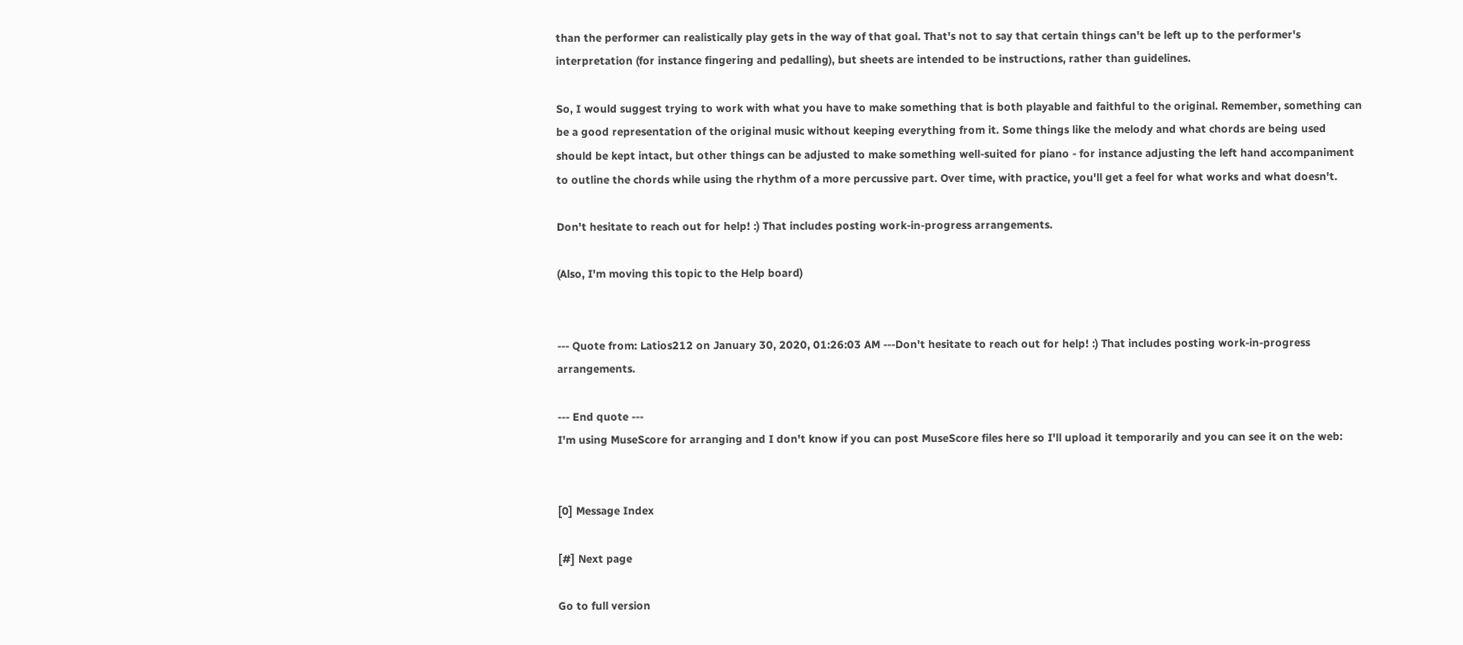than the performer can realistically play gets in the way of that goal. That's not to say that certain things can't be left up to the performer's interpretation (for instance fingering and pedalling), but sheets are intended to be instructions, rather than guidelines.

So, I would suggest trying to work with what you have to make something that is both playable and faithful to the original. Remember, something can be a good representation of the original music without keeping everything from it. Some things like the melody and what chords are being used should be kept intact, but other things can be adjusted to make something well-suited for piano - for instance adjusting the left hand accompaniment to outline the chords while using the rhythm of a more percussive part. Over time, with practice, you'll get a feel for what works and what doesn't.

Don't hesitate to reach out for help! :) That includes posting work-in-progress arrangements.

(Also, I'm moving this topic to the Help board)


--- Quote from: Latios212 on January 30, 2020, 01:26:03 AM ---Don't hesitate to reach out for help! :) That includes posting work-in-progress arrangements.

--- End quote ---
I'm using MuseScore for arranging and I don't know if you can post MuseScore files here so I'll upload it temporarily and you can see it on the web:


[0] Message Index

[#] Next page

Go to full version